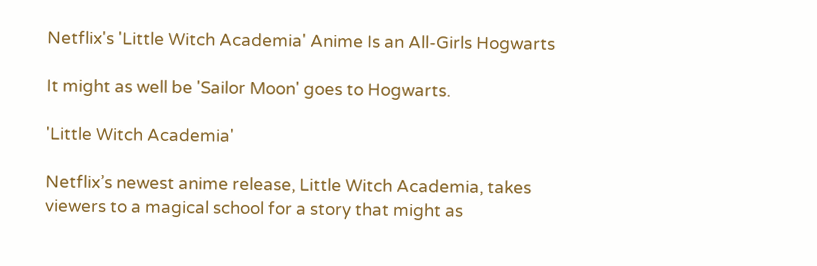Netflix's 'Little Witch Academia' Anime Is an All-Girls Hogwarts

It might as well be 'Sailor Moon' goes to Hogwarts.

'Little Witch Academia'

Netflix’s newest anime release, Little Witch Academia, takes viewers to a magical school for a story that might as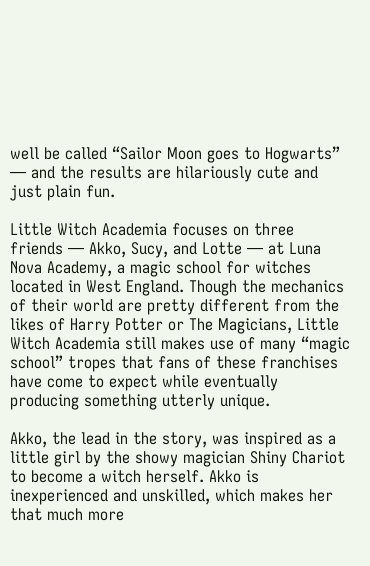well be called “Sailor Moon goes to Hogwarts” — and the results are hilariously cute and just plain fun.

Little Witch Academia focuses on three friends — Akko, Sucy, and Lotte — at Luna Nova Academy, a magic school for witches located in West England. Though the mechanics of their world are pretty different from the likes of Harry Potter or The Magicians, Little Witch Academia still makes use of many “magic school” tropes that fans of these franchises have come to expect while eventually producing something utterly unique.

Akko, the lead in the story, was inspired as a little girl by the showy magician Shiny Chariot to become a witch herself. Akko is inexperienced and unskilled, which makes her that much more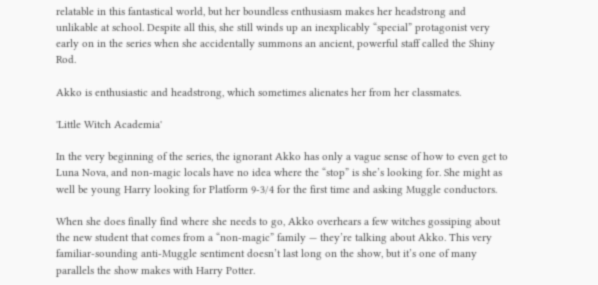relatable in this fantastical world, but her boundless enthusiasm makes her headstrong and unlikable at school. Despite all this, she still winds up an inexplicably “special” protagonist very early on in the series when she accidentally summons an ancient, powerful staff called the Shiny Rod.

Akko is enthusiastic and headstrong, which sometimes alienates her from her classmates.

'Little Witch Academia'

In the very beginning of the series, the ignorant Akko has only a vague sense of how to even get to Luna Nova, and non-magic locals have no idea where the “stop” is she’s looking for. She might as well be young Harry looking for Platform 9-3/4 for the first time and asking Muggle conductors.

When she does finally find where she needs to go, Akko overhears a few witches gossiping about the new student that comes from a “non-magic” family — they’re talking about Akko. This very familiar-sounding anti-Muggle sentiment doesn’t last long on the show, but it’s one of many parallels the show makes with Harry Potter.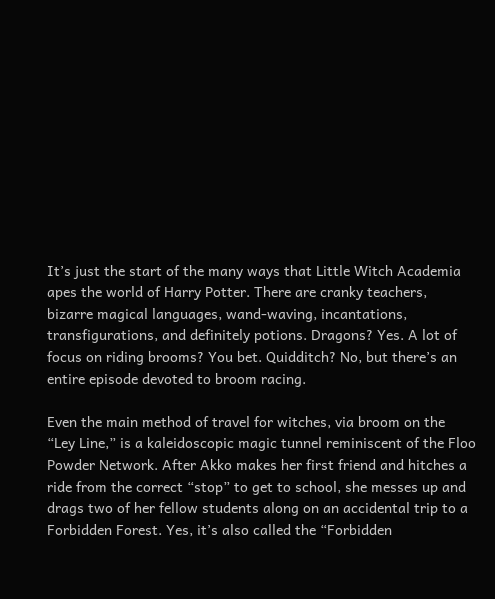It’s just the start of the many ways that Little Witch Academia apes the world of Harry Potter. There are cranky teachers, bizarre magical languages, wand-waving, incantations, transfigurations, and definitely potions. Dragons? Yes. A lot of focus on riding brooms? You bet. Quidditch? No, but there’s an entire episode devoted to broom racing.

Even the main method of travel for witches, via broom on the “Ley Line,” is a kaleidoscopic magic tunnel reminiscent of the Floo Powder Network. After Akko makes her first friend and hitches a ride from the correct “stop” to get to school, she messes up and drags two of her fellow students along on an accidental trip to a Forbidden Forest. Yes, it’s also called the “Forbidden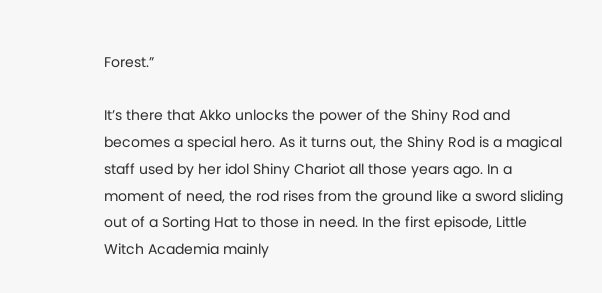Forest.”

It’s there that Akko unlocks the power of the Shiny Rod and becomes a special hero. As it turns out, the Shiny Rod is a magical staff used by her idol Shiny Chariot all those years ago. In a moment of need, the rod rises from the ground like a sword sliding out of a Sorting Hat to those in need. In the first episode, Little Witch Academia mainly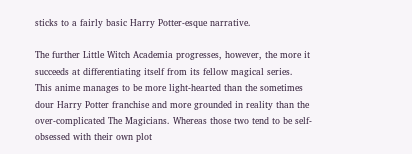sticks to a fairly basic Harry Potter-esque narrative.

The further Little Witch Academia progresses, however, the more it succeeds at differentiating itself from its fellow magical series. This anime manages to be more light-hearted than the sometimes dour Harry Potter franchise and more grounded in reality than the over-complicated The Magicians. Whereas those two tend to be self-obsessed with their own plot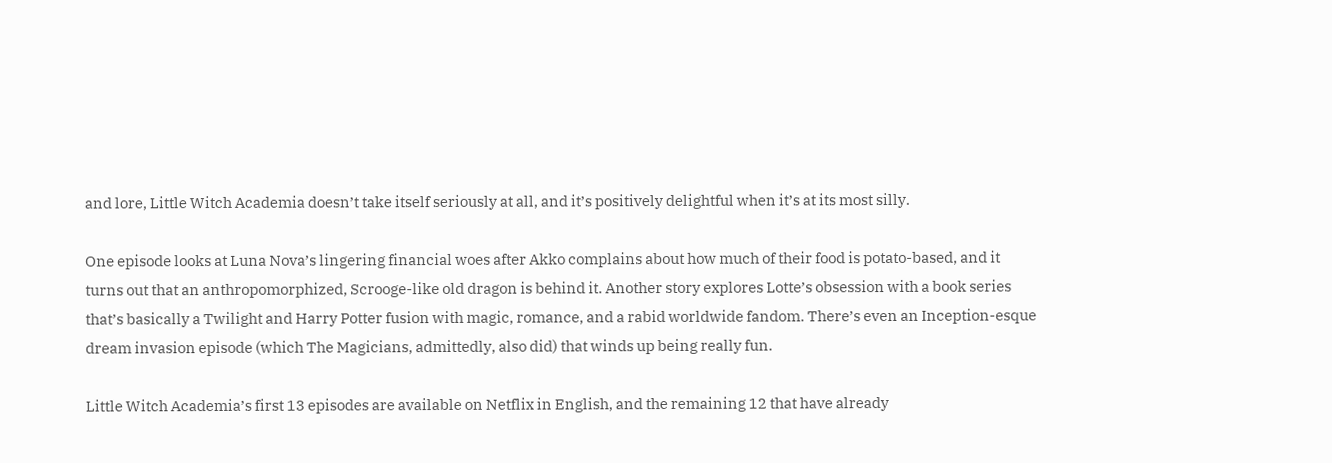and lore, Little Witch Academia doesn’t take itself seriously at all, and it’s positively delightful when it’s at its most silly.

One episode looks at Luna Nova’s lingering financial woes after Akko complains about how much of their food is potato-based, and it turns out that an anthropomorphized, Scrooge-like old dragon is behind it. Another story explores Lotte’s obsession with a book series that’s basically a Twilight and Harry Potter fusion with magic, romance, and a rabid worldwide fandom. There’s even an Inception-esque dream invasion episode (which The Magicians, admittedly, also did) that winds up being really fun.

Little Witch Academia’s first 13 episodes are available on Netflix in English, and the remaining 12 that have already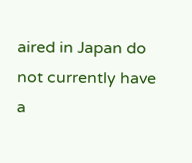aired in Japan do not currently have a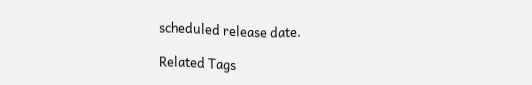scheduled release date.

Related Tags